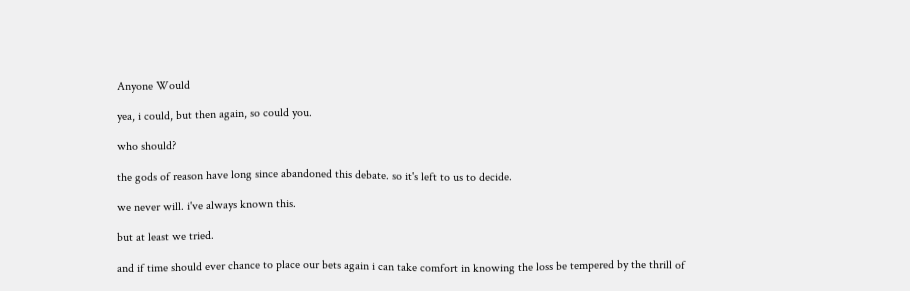Anyone Would

yea, i could, but then again, so could you.

who should?

the gods of reason have long since abandoned this debate. so it's left to us to decide.

we never will. i've always known this.

but at least we tried.

and if time should ever chance to place our bets again i can take comfort in knowing the loss be tempered by the thrill of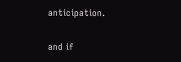anticipation.

and if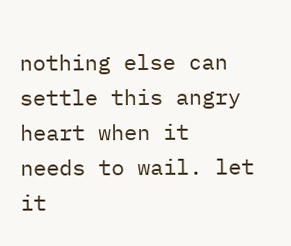nothing else can settle this angry heart when it needs to wail. let it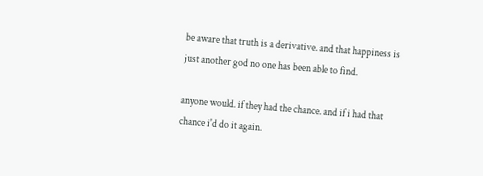be aware that truth is a derivative. and that happiness is just another god no one has been able to find.

anyone would. if they had the chance. and if i had that chance i'd do it again.